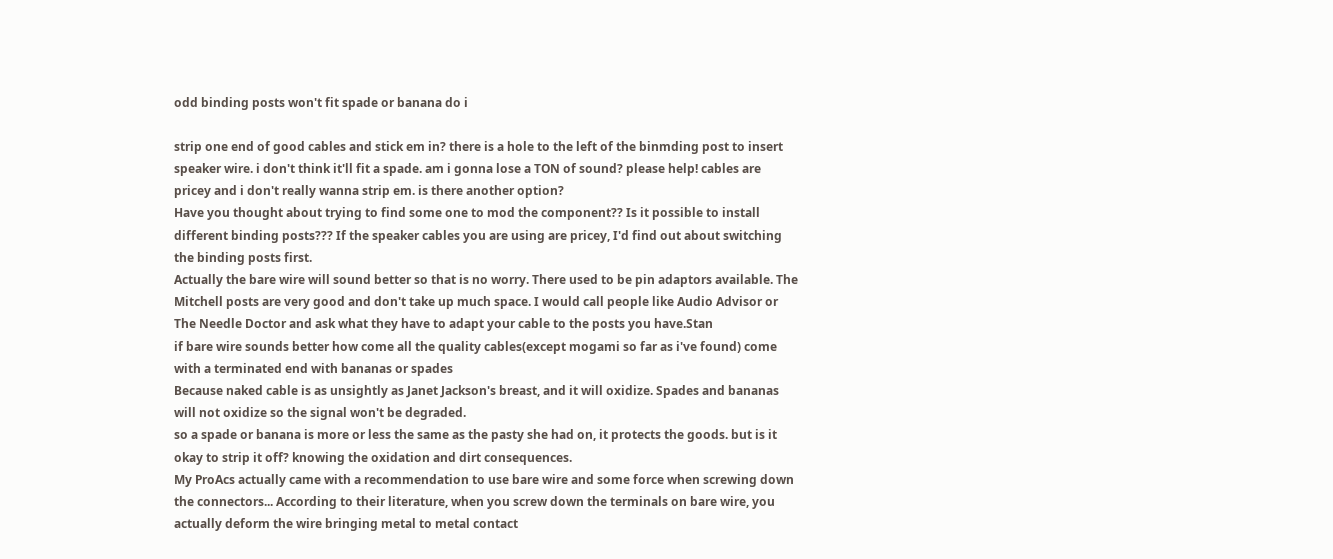odd binding posts won't fit spade or banana do i

strip one end of good cables and stick em in? there is a hole to the left of the binmding post to insert speaker wire. i don't think it'll fit a spade. am i gonna lose a TON of sound? please help! cables are pricey and i don't really wanna strip em. is there another option?
Have you thought about trying to find some one to mod the component?? Is it possible to install different binding posts??? If the speaker cables you are using are pricey, I'd find out about switching the binding posts first.
Actually the bare wire will sound better so that is no worry. There used to be pin adaptors available. The Mitchell posts are very good and don't take up much space. I would call people like Audio Advisor or The Needle Doctor and ask what they have to adapt your cable to the posts you have.Stan
if bare wire sounds better how come all the quality cables(except mogami so far as i've found) come with a terminated end with bananas or spades
Because naked cable is as unsightly as Janet Jackson's breast, and it will oxidize. Spades and bananas will not oxidize so the signal won't be degraded.
so a spade or banana is more or less the same as the pasty she had on, it protects the goods. but is it okay to strip it off? knowing the oxidation and dirt consequences.
My ProAcs actually came with a recommendation to use bare wire and some force when screwing down the connectors... According to their literature, when you screw down the terminals on bare wire, you actually deform the wire bringing metal to metal contact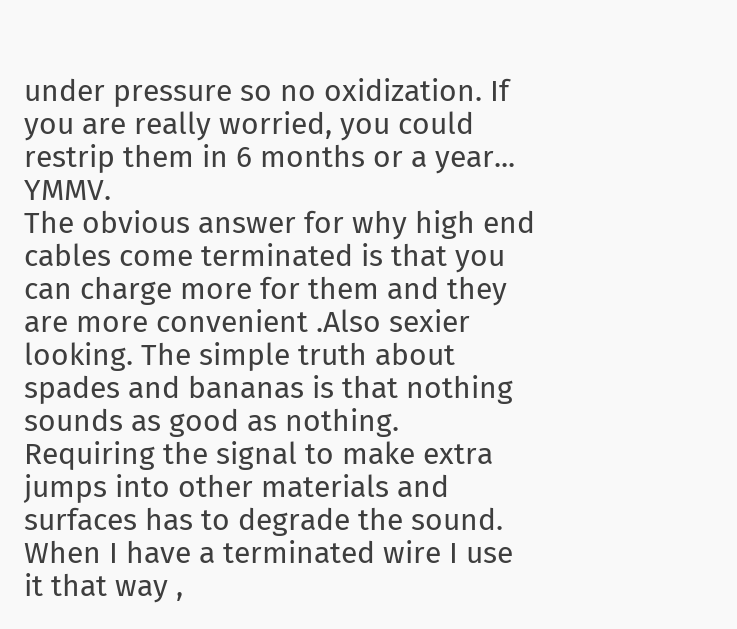under pressure so no oxidization. If you are really worried, you could restrip them in 6 months or a year... YMMV.
The obvious answer for why high end cables come terminated is that you can charge more for them and they are more convenient .Also sexier looking. The simple truth about spades and bananas is that nothing sounds as good as nothing. Requiring the signal to make extra jumps into other materials and surfaces has to degrade the sound. When I have a terminated wire I use it that way ,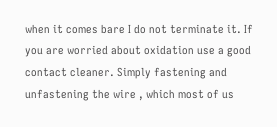when it comes bare I do not terminate it. If you are worried about oxidation use a good contact cleaner. Simply fastening and unfastening the wire , which most of us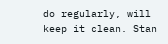do regularly, will keep it clean. Stan